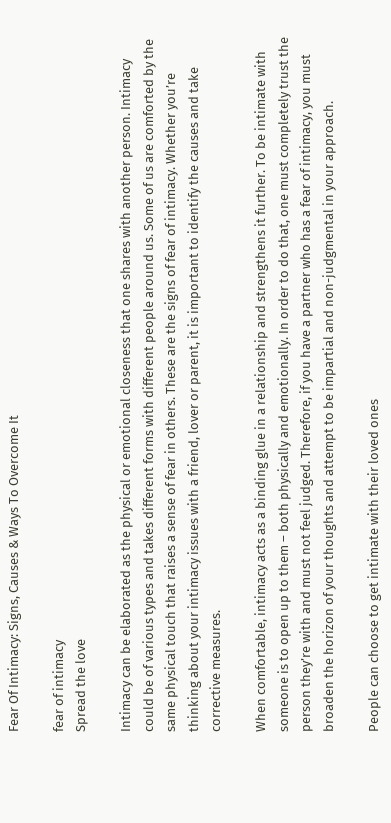Fear Of Intimacy: Signs, Causes & Ways To Overcome It

fear of intimacy
Spread the love

Intimacy can be elaborated as the physical or emotional closeness that one shares with another person. Intimacy could be of various types and takes different forms with different people around us. Some of us are comforted by the same physical touch that raises a sense of fear in others. These are the signs of fear of intimacy. Whether you’re thinking about your intimacy issues with a friend, lover or parent, it is important to identify the causes and take corrective measures.

When comfortable, intimacy acts as a binding glue in a relationship and strengthens it further. To be intimate with someone is to open up to them – both physically and emotionally. In order to do that, one must completely trust the person they’re with and must not feel judged. Therefore, if you have a partner who has a fear of intimacy, you must broaden the horizon of your thoughts and attempt to be impartial and non-judgmental in your approach.

People can choose to get intimate with their loved ones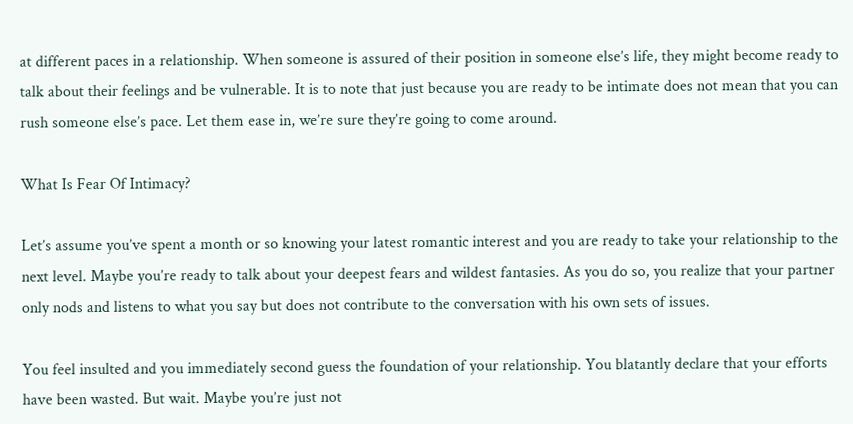at different paces in a relationship. When someone is assured of their position in someone else’s life, they might become ready to talk about their feelings and be vulnerable. It is to note that just because you are ready to be intimate does not mean that you can rush someone else’s pace. Let them ease in, we’re sure they’re going to come around.

What Is Fear Of Intimacy?

Let’s assume you’ve spent a month or so knowing your latest romantic interest and you are ready to take your relationship to the next level. Maybe you’re ready to talk about your deepest fears and wildest fantasies. As you do so, you realize that your partner only nods and listens to what you say but does not contribute to the conversation with his own sets of issues.

You feel insulted and you immediately second guess the foundation of your relationship. You blatantly declare that your efforts have been wasted. But wait. Maybe you’re just not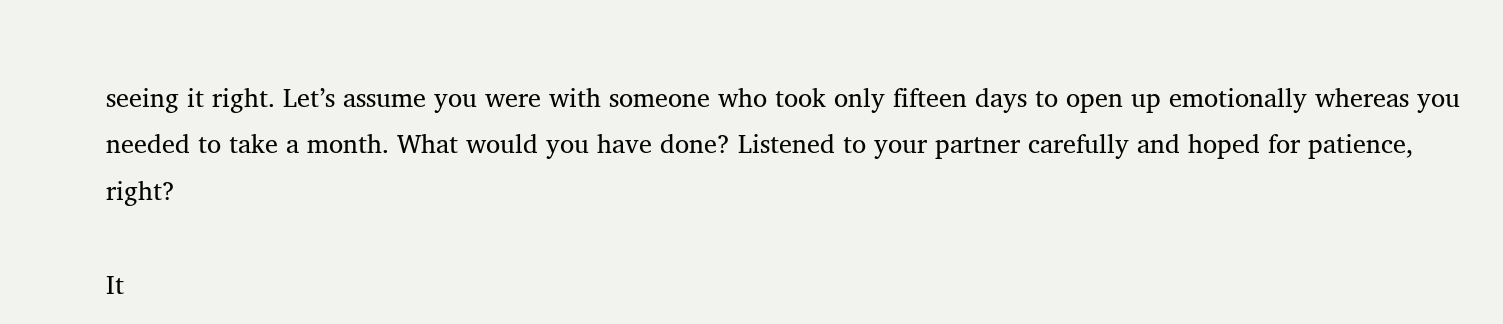seeing it right. Let’s assume you were with someone who took only fifteen days to open up emotionally whereas you needed to take a month. What would you have done? Listened to your partner carefully and hoped for patience, right?

It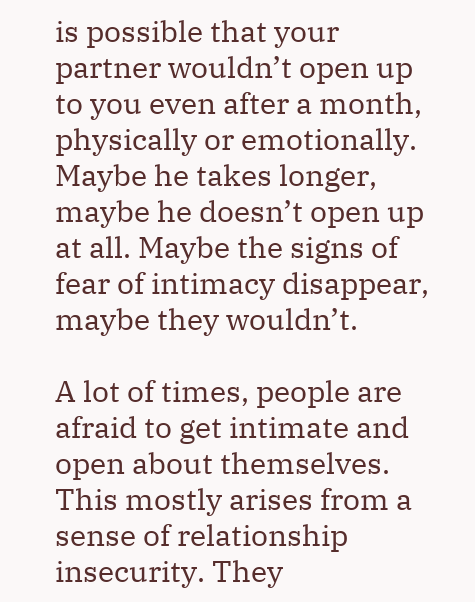is possible that your partner wouldn’t open up to you even after a month, physically or emotionally. Maybe he takes longer, maybe he doesn’t open up at all. Maybe the signs of fear of intimacy disappear, maybe they wouldn’t.

A lot of times, people are afraid to get intimate and open about themselves. This mostly arises from a sense of relationship insecurity. They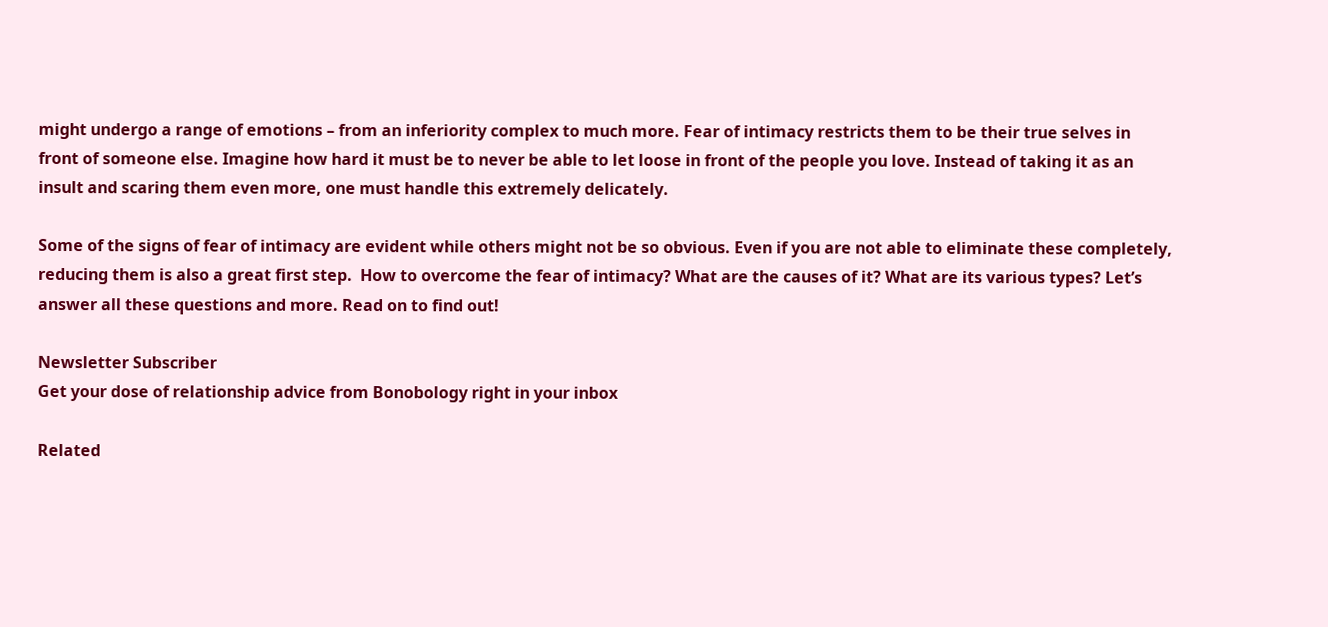might undergo a range of emotions – from an inferiority complex to much more. Fear of intimacy restricts them to be their true selves in front of someone else. Imagine how hard it must be to never be able to let loose in front of the people you love. Instead of taking it as an insult and scaring them even more, one must handle this extremely delicately.

Some of the signs of fear of intimacy are evident while others might not be so obvious. Even if you are not able to eliminate these completely, reducing them is also a great first step.  How to overcome the fear of intimacy? What are the causes of it? What are its various types? Let’s answer all these questions and more. Read on to find out!

Newsletter Subscriber
Get your dose of relationship advice from Bonobology right in your inbox

Related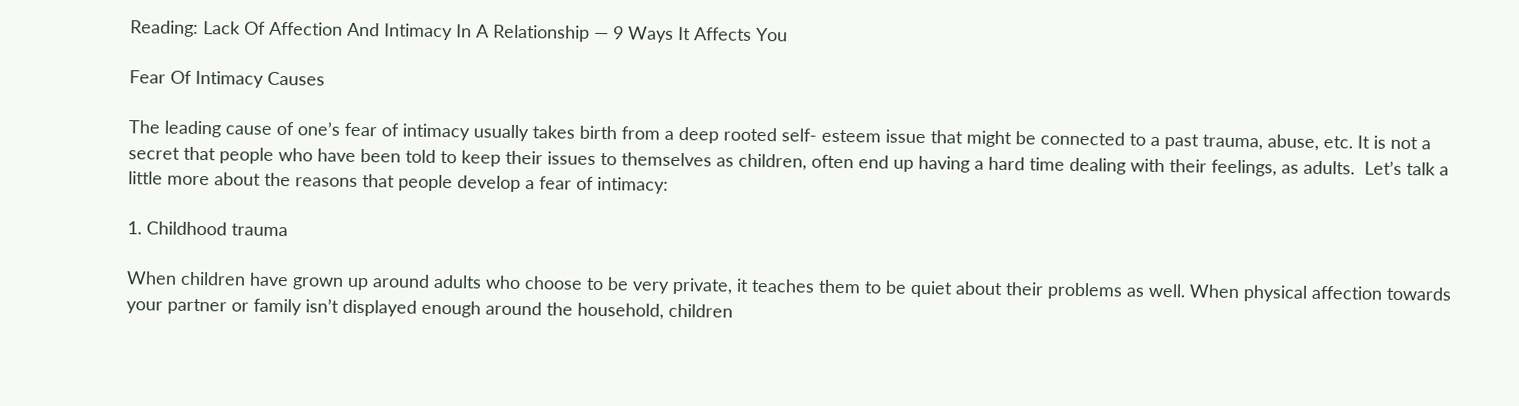Reading: Lack Of Affection And Intimacy In A Relationship — 9 Ways It Affects You

Fear Of Intimacy Causes

The leading cause of one’s fear of intimacy usually takes birth from a deep rooted self- esteem issue that might be connected to a past trauma, abuse, etc. It is not a secret that people who have been told to keep their issues to themselves as children, often end up having a hard time dealing with their feelings, as adults.  Let’s talk a little more about the reasons that people develop a fear of intimacy:

1. Childhood trauma

When children have grown up around adults who choose to be very private, it teaches them to be quiet about their problems as well. When physical affection towards your partner or family isn’t displayed enough around the household, children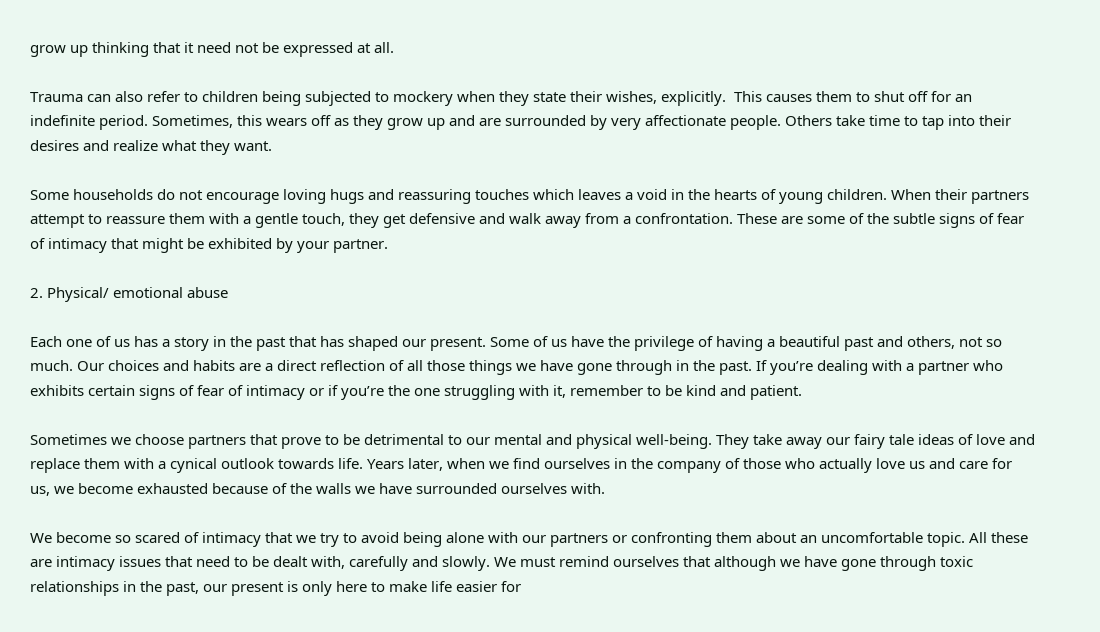grow up thinking that it need not be expressed at all.

Trauma can also refer to children being subjected to mockery when they state their wishes, explicitly.  This causes them to shut off for an indefinite period. Sometimes, this wears off as they grow up and are surrounded by very affectionate people. Others take time to tap into their desires and realize what they want.

Some households do not encourage loving hugs and reassuring touches which leaves a void in the hearts of young children. When their partners attempt to reassure them with a gentle touch, they get defensive and walk away from a confrontation. These are some of the subtle signs of fear of intimacy that might be exhibited by your partner.

2. Physical/ emotional abuse

Each one of us has a story in the past that has shaped our present. Some of us have the privilege of having a beautiful past and others, not so much. Our choices and habits are a direct reflection of all those things we have gone through in the past. If you’re dealing with a partner who exhibits certain signs of fear of intimacy or if you’re the one struggling with it, remember to be kind and patient.

Sometimes we choose partners that prove to be detrimental to our mental and physical well-being. They take away our fairy tale ideas of love and replace them with a cynical outlook towards life. Years later, when we find ourselves in the company of those who actually love us and care for us, we become exhausted because of the walls we have surrounded ourselves with.

We become so scared of intimacy that we try to avoid being alone with our partners or confronting them about an uncomfortable topic. All these are intimacy issues that need to be dealt with, carefully and slowly. We must remind ourselves that although we have gone through toxic relationships in the past, our present is only here to make life easier for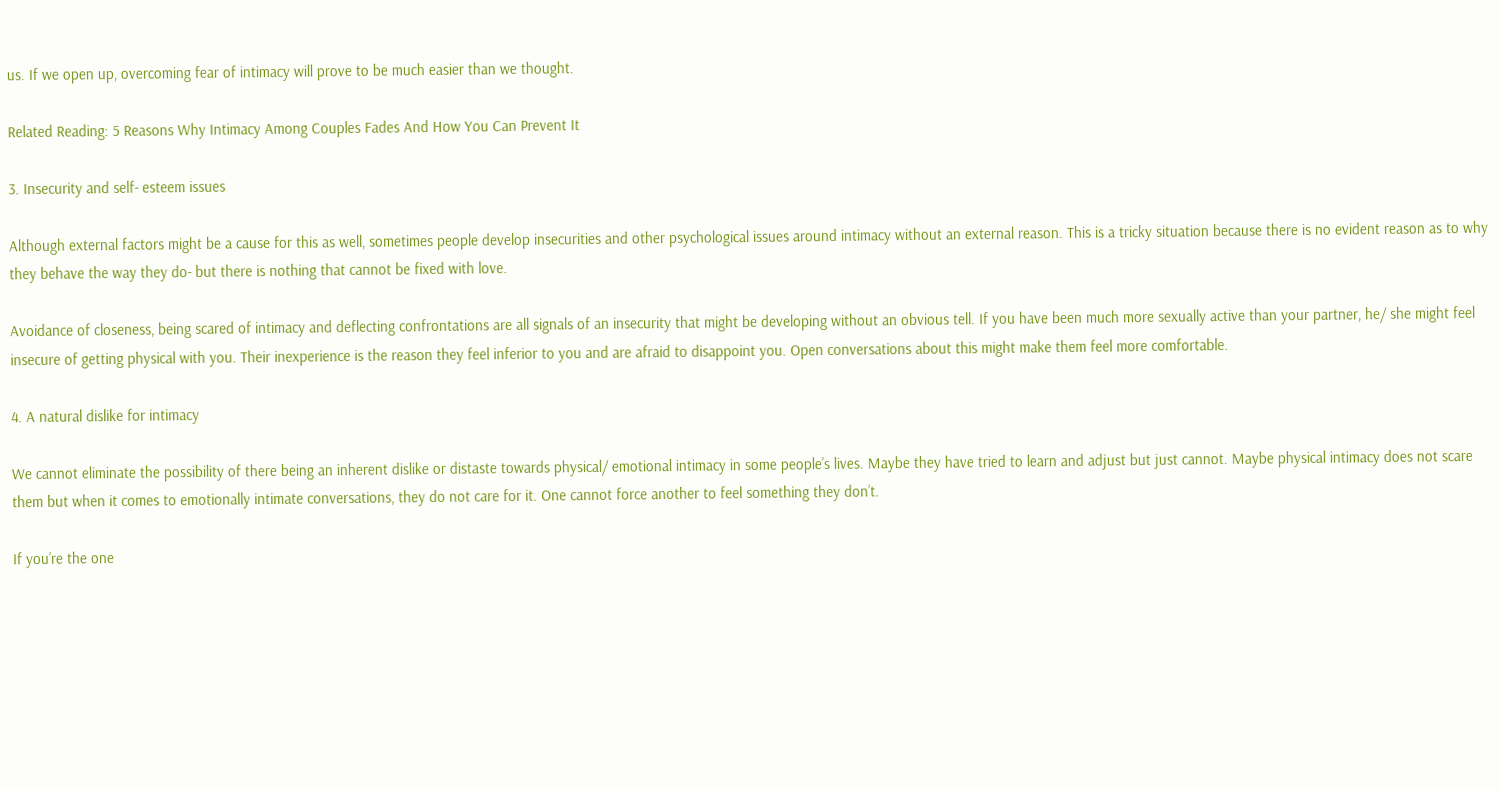us. If we open up, overcoming fear of intimacy will prove to be much easier than we thought.

Related Reading: 5 Reasons Why Intimacy Among Couples Fades And How You Can Prevent It

3. Insecurity and self- esteem issues

Although external factors might be a cause for this as well, sometimes people develop insecurities and other psychological issues around intimacy without an external reason. This is a tricky situation because there is no evident reason as to why they behave the way they do- but there is nothing that cannot be fixed with love.

Avoidance of closeness, being scared of intimacy and deflecting confrontations are all signals of an insecurity that might be developing without an obvious tell. If you have been much more sexually active than your partner, he/ she might feel insecure of getting physical with you. Their inexperience is the reason they feel inferior to you and are afraid to disappoint you. Open conversations about this might make them feel more comfortable.

4. A natural dislike for intimacy

We cannot eliminate the possibility of there being an inherent dislike or distaste towards physical/ emotional intimacy in some people’s lives. Maybe they have tried to learn and adjust but just cannot. Maybe physical intimacy does not scare them but when it comes to emotionally intimate conversations, they do not care for it. One cannot force another to feel something they don’t.

If you’re the one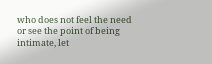who does not feel the need or see the point of being intimate, let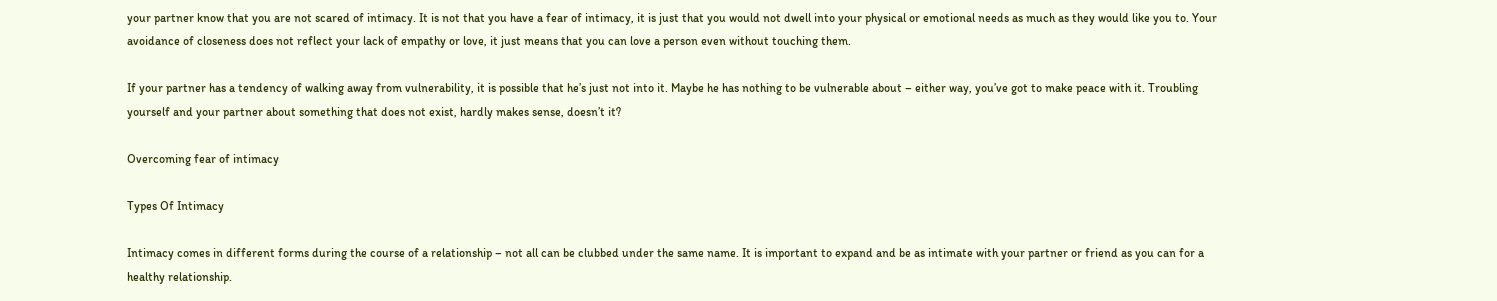your partner know that you are not scared of intimacy. It is not that you have a fear of intimacy, it is just that you would not dwell into your physical or emotional needs as much as they would like you to. Your avoidance of closeness does not reflect your lack of empathy or love, it just means that you can love a person even without touching them.

If your partner has a tendency of walking away from vulnerability, it is possible that he’s just not into it. Maybe he has nothing to be vulnerable about – either way, you’ve got to make peace with it. Troubling yourself and your partner about something that does not exist, hardly makes sense, doesn’t it?

Overcoming fear of intimacy

Types Of Intimacy

Intimacy comes in different forms during the course of a relationship – not all can be clubbed under the same name. It is important to expand and be as intimate with your partner or friend as you can for a healthy relationship.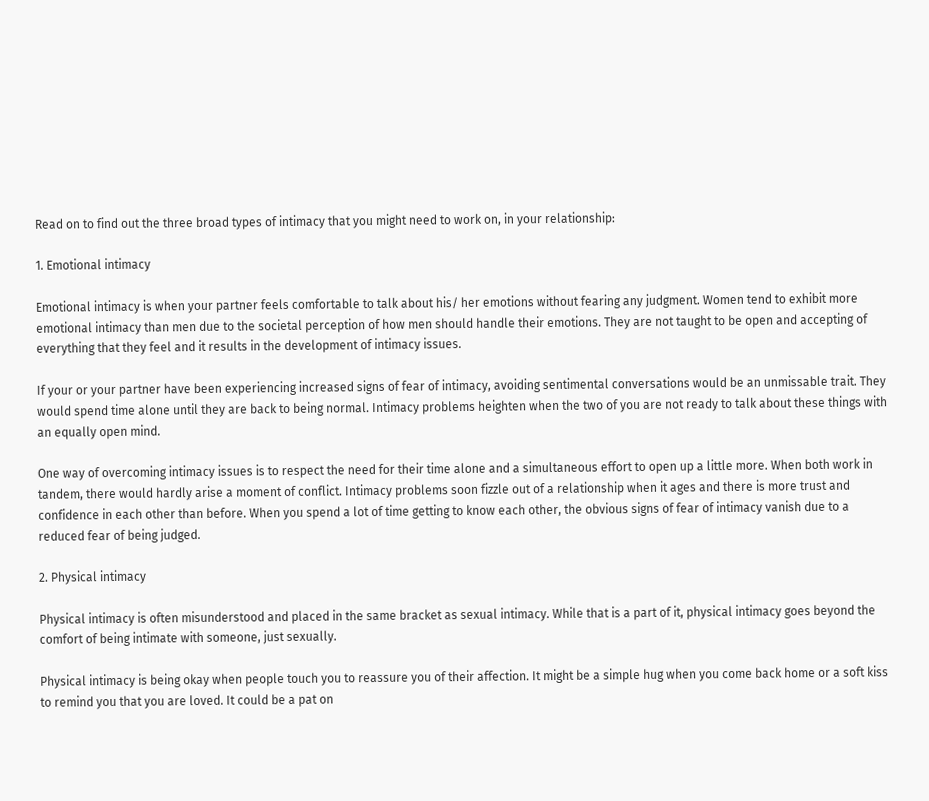Read on to find out the three broad types of intimacy that you might need to work on, in your relationship:

1. Emotional intimacy

Emotional intimacy is when your partner feels comfortable to talk about his/ her emotions without fearing any judgment. Women tend to exhibit more emotional intimacy than men due to the societal perception of how men should handle their emotions. They are not taught to be open and accepting of everything that they feel and it results in the development of intimacy issues.

If your or your partner have been experiencing increased signs of fear of intimacy, avoiding sentimental conversations would be an unmissable trait. They would spend time alone until they are back to being normal. Intimacy problems heighten when the two of you are not ready to talk about these things with an equally open mind.

One way of overcoming intimacy issues is to respect the need for their time alone and a simultaneous effort to open up a little more. When both work in tandem, there would hardly arise a moment of conflict. Intimacy problems soon fizzle out of a relationship when it ages and there is more trust and confidence in each other than before. When you spend a lot of time getting to know each other, the obvious signs of fear of intimacy vanish due to a reduced fear of being judged.

2. Physical intimacy

Physical intimacy is often misunderstood and placed in the same bracket as sexual intimacy. While that is a part of it, physical intimacy goes beyond the comfort of being intimate with someone, just sexually.

Physical intimacy is being okay when people touch you to reassure you of their affection. It might be a simple hug when you come back home or a soft kiss to remind you that you are loved. It could be a pat on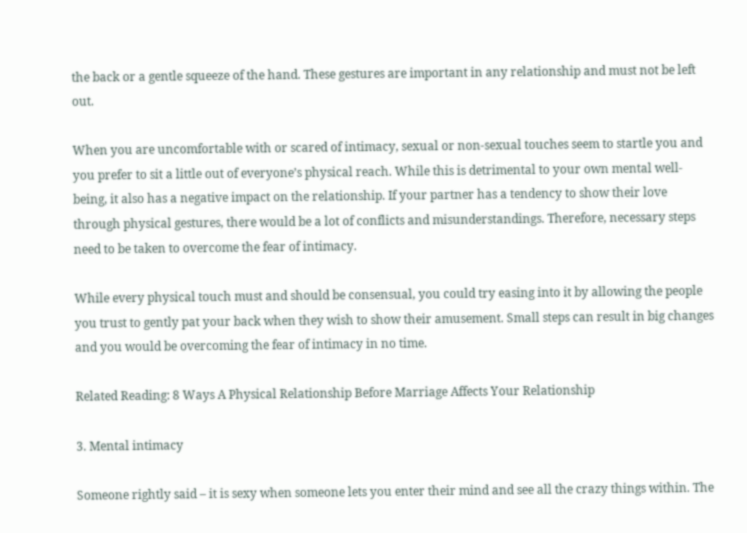the back or a gentle squeeze of the hand. These gestures are important in any relationship and must not be left out.

When you are uncomfortable with or scared of intimacy, sexual or non-sexual touches seem to startle you and you prefer to sit a little out of everyone’s physical reach. While this is detrimental to your own mental well-being, it also has a negative impact on the relationship. If your partner has a tendency to show their love through physical gestures, there would be a lot of conflicts and misunderstandings. Therefore, necessary steps need to be taken to overcome the fear of intimacy.

While every physical touch must and should be consensual, you could try easing into it by allowing the people you trust to gently pat your back when they wish to show their amusement. Small steps can result in big changes and you would be overcoming the fear of intimacy in no time.

Related Reading: 8 Ways A Physical Relationship Before Marriage Affects Your Relationship

3. Mental intimacy

Someone rightly said – it is sexy when someone lets you enter their mind and see all the crazy things within. The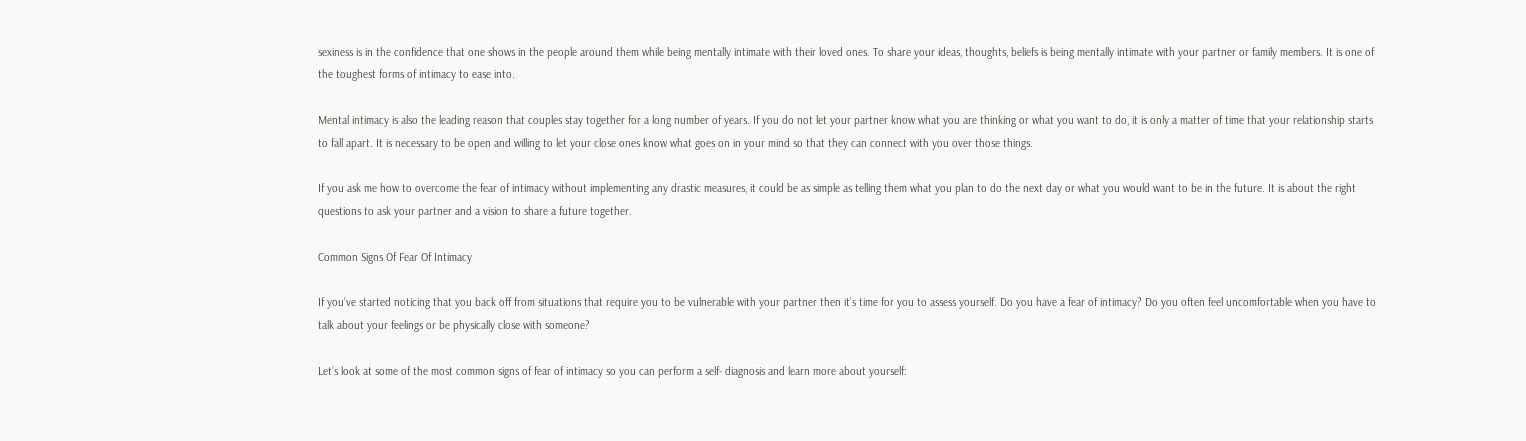sexiness is in the confidence that one shows in the people around them while being mentally intimate with their loved ones. To share your ideas, thoughts, beliefs is being mentally intimate with your partner or family members. It is one of the toughest forms of intimacy to ease into.

Mental intimacy is also the leading reason that couples stay together for a long number of years. If you do not let your partner know what you are thinking or what you want to do, it is only a matter of time that your relationship starts to fall apart. It is necessary to be open and willing to let your close ones know what goes on in your mind so that they can connect with you over those things.

If you ask me how to overcome the fear of intimacy without implementing any drastic measures, it could be as simple as telling them what you plan to do the next day or what you would want to be in the future. It is about the right questions to ask your partner and a vision to share a future together.

Common Signs Of Fear Of Intimacy

If you’ve started noticing that you back off from situations that require you to be vulnerable with your partner then it’s time for you to assess yourself. Do you have a fear of intimacy? Do you often feel uncomfortable when you have to talk about your feelings or be physically close with someone?

Let’s look at some of the most common signs of fear of intimacy so you can perform a self- diagnosis and learn more about yourself: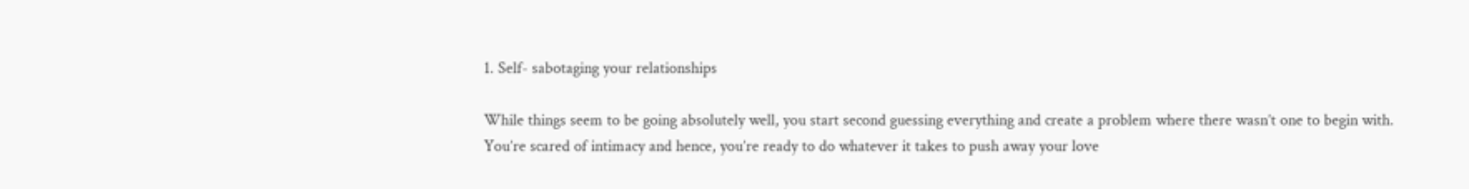1. Self- sabotaging your relationships

While things seem to be going absolutely well, you start second guessing everything and create a problem where there wasn’t one to begin with. You’re scared of intimacy and hence, you’re ready to do whatever it takes to push away your love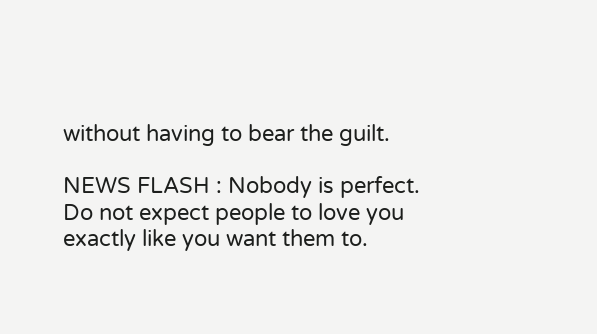without having to bear the guilt.

NEWS FLASH : Nobody is perfect. Do not expect people to love you exactly like you want them to.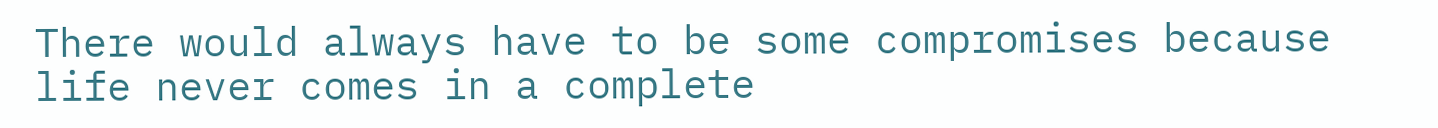There would always have to be some compromises because life never comes in a complete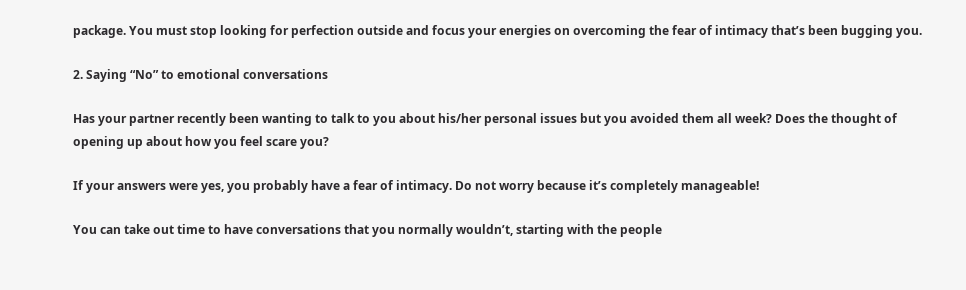package. You must stop looking for perfection outside and focus your energies on overcoming the fear of intimacy that’s been bugging you.

2. Saying “No” to emotional conversations

Has your partner recently been wanting to talk to you about his/her personal issues but you avoided them all week? Does the thought of opening up about how you feel scare you?

If your answers were yes, you probably have a fear of intimacy. Do not worry because it’s completely manageable!

You can take out time to have conversations that you normally wouldn’t, starting with the people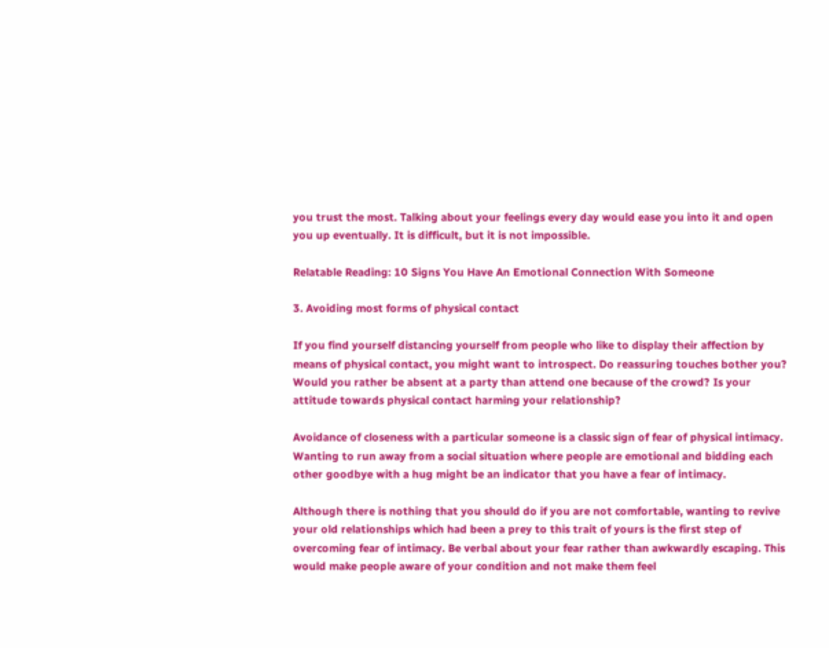you trust the most. Talking about your feelings every day would ease you into it and open you up eventually. It is difficult, but it is not impossible.

Relatable Reading: 10 Signs You Have An Emotional Connection With Someone

3. Avoiding most forms of physical contact

If you find yourself distancing yourself from people who like to display their affection by means of physical contact, you might want to introspect. Do reassuring touches bother you? Would you rather be absent at a party than attend one because of the crowd? Is your attitude towards physical contact harming your relationship?

Avoidance of closeness with a particular someone is a classic sign of fear of physical intimacy. Wanting to run away from a social situation where people are emotional and bidding each other goodbye with a hug might be an indicator that you have a fear of intimacy.

Although there is nothing that you should do if you are not comfortable, wanting to revive your old relationships which had been a prey to this trait of yours is the first step of overcoming fear of intimacy. Be verbal about your fear rather than awkwardly escaping. This would make people aware of your condition and not make them feel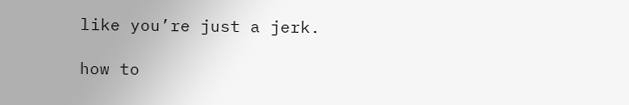like you’re just a jerk.

how to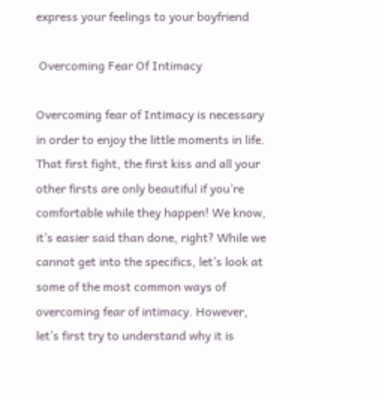express your feelings to your boyfriend

 Overcoming Fear Of Intimacy

Overcoming fear of Intimacy is necessary in order to enjoy the little moments in life. That first fight, the first kiss and all your other firsts are only beautiful if you’re comfortable while they happen! We know, it’s easier said than done, right? While we cannot get into the specifics, let’s look at some of the most common ways of overcoming fear of intimacy. However, let’s first try to understand why it is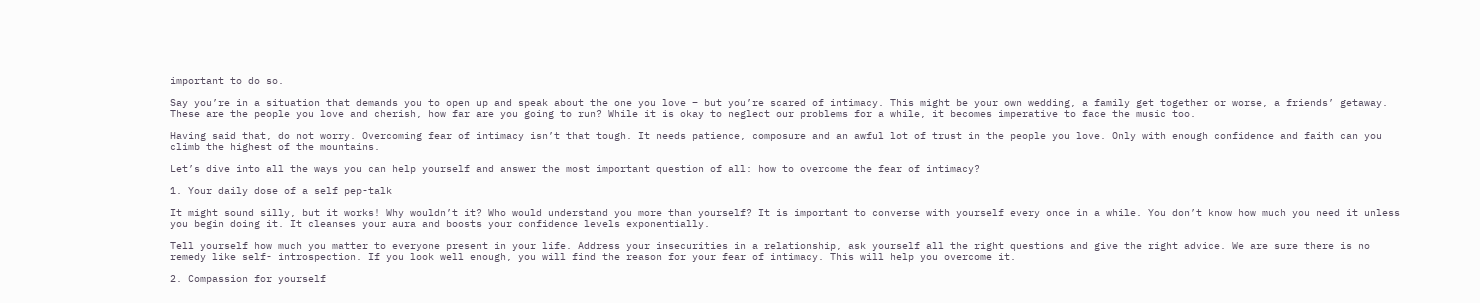important to do so.

Say you’re in a situation that demands you to open up and speak about the one you love – but you’re scared of intimacy. This might be your own wedding, a family get together or worse, a friends’ getaway. These are the people you love and cherish, how far are you going to run? While it is okay to neglect our problems for a while, it becomes imperative to face the music too.

Having said that, do not worry. Overcoming fear of intimacy isn’t that tough. It needs patience, composure and an awful lot of trust in the people you love. Only with enough confidence and faith can you climb the highest of the mountains.

Let’s dive into all the ways you can help yourself and answer the most important question of all: how to overcome the fear of intimacy?

1. Your daily dose of a self pep-talk

It might sound silly, but it works! Why wouldn’t it? Who would understand you more than yourself? It is important to converse with yourself every once in a while. You don’t know how much you need it unless you begin doing it. It cleanses your aura and boosts your confidence levels exponentially.

Tell yourself how much you matter to everyone present in your life. Address your insecurities in a relationship, ask yourself all the right questions and give the right advice. We are sure there is no remedy like self- introspection. If you look well enough, you will find the reason for your fear of intimacy. This will help you overcome it.

2. Compassion for yourself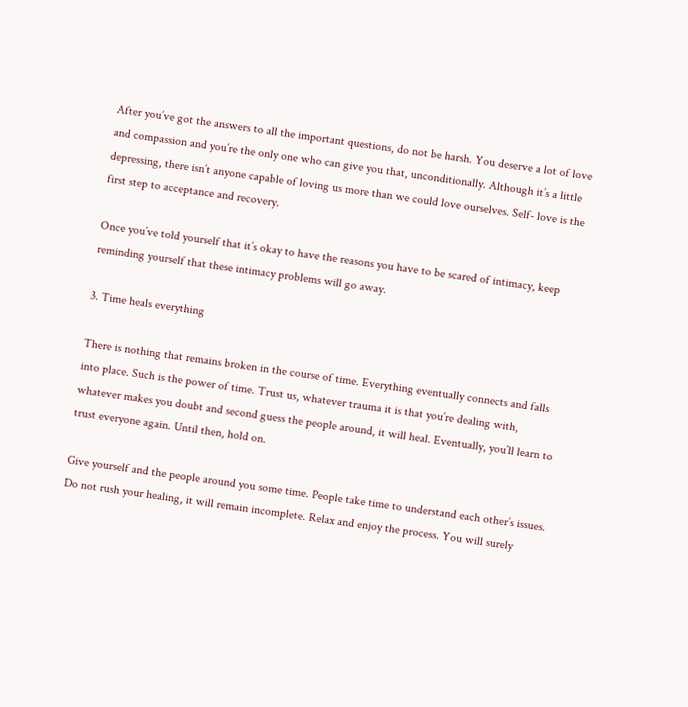After you’ve got the answers to all the important questions, do not be harsh. You deserve a lot of love and compassion and you’re the only one who can give you that, unconditionally. Although it’s a little depressing, there isn’t anyone capable of loving us more than we could love ourselves. Self- love is the first step to acceptance and recovery.

Once you’ve told yourself that it’s okay to have the reasons you have to be scared of intimacy, keep reminding yourself that these intimacy problems will go away.

3. Time heals everything

There is nothing that remains broken in the course of time. Everything eventually connects and falls into place. Such is the power of time. Trust us, whatever trauma it is that you’re dealing with, whatever makes you doubt and second guess the people around, it will heal. Eventually, you’ll learn to trust everyone again. Until then, hold on.

Give yourself and the people around you some time. People take time to understand each other’s issues. Do not rush your healing, it will remain incomplete. Relax and enjoy the process. You will surely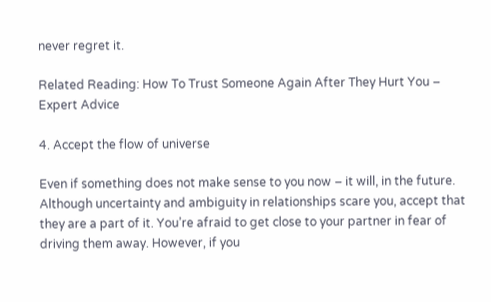never regret it.

Related Reading: How To Trust Someone Again After They Hurt You – Expert Advice

4. Accept the flow of universe

Even if something does not make sense to you now – it will, in the future. Although uncertainty and ambiguity in relationships scare you, accept that they are a part of it. You’re afraid to get close to your partner in fear of driving them away. However, if you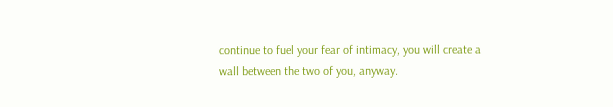continue to fuel your fear of intimacy, you will create a wall between the two of you, anyway.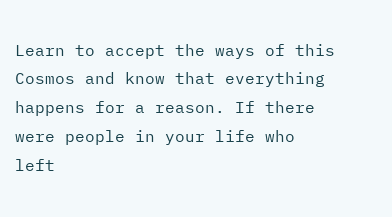Learn to accept the ways of this Cosmos and know that everything happens for a reason. If there were people in your life who left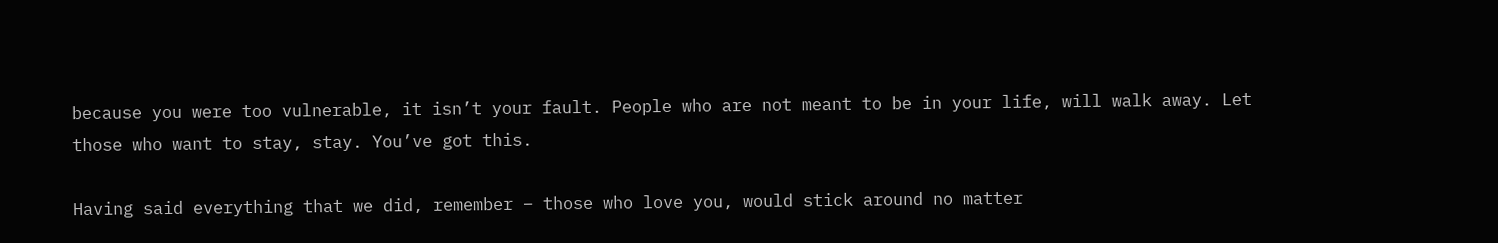because you were too vulnerable, it isn’t your fault. People who are not meant to be in your life, will walk away. Let those who want to stay, stay. You’ve got this.

Having said everything that we did, remember – those who love you, would stick around no matter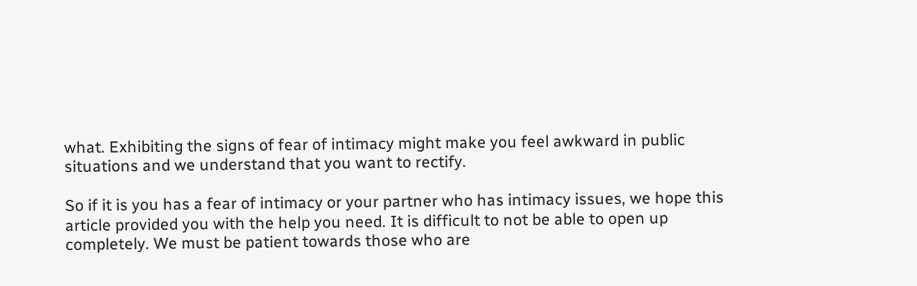what. Exhibiting the signs of fear of intimacy might make you feel awkward in public situations and we understand that you want to rectify.

So if it is you has a fear of intimacy or your partner who has intimacy issues, we hope this article provided you with the help you need. It is difficult to not be able to open up completely. We must be patient towards those who are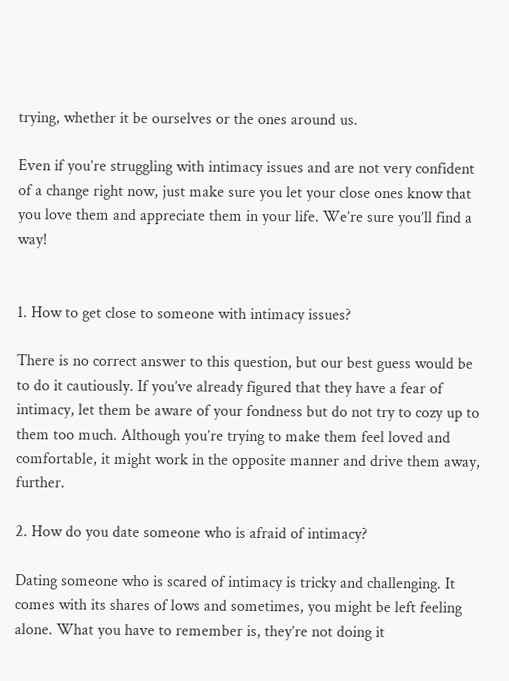trying, whether it be ourselves or the ones around us.

Even if you’re struggling with intimacy issues and are not very confident of a change right now, just make sure you let your close ones know that you love them and appreciate them in your life. We’re sure you’ll find a way!


1. How to get close to someone with intimacy issues?

There is no correct answer to this question, but our best guess would be to do it cautiously. If you’ve already figured that they have a fear of intimacy, let them be aware of your fondness but do not try to cozy up to them too much. Although you’re trying to make them feel loved and comfortable, it might work in the opposite manner and drive them away, further.

2. How do you date someone who is afraid of intimacy?

Dating someone who is scared of intimacy is tricky and challenging. It comes with its shares of lows and sometimes, you might be left feeling alone. What you have to remember is, they’re not doing it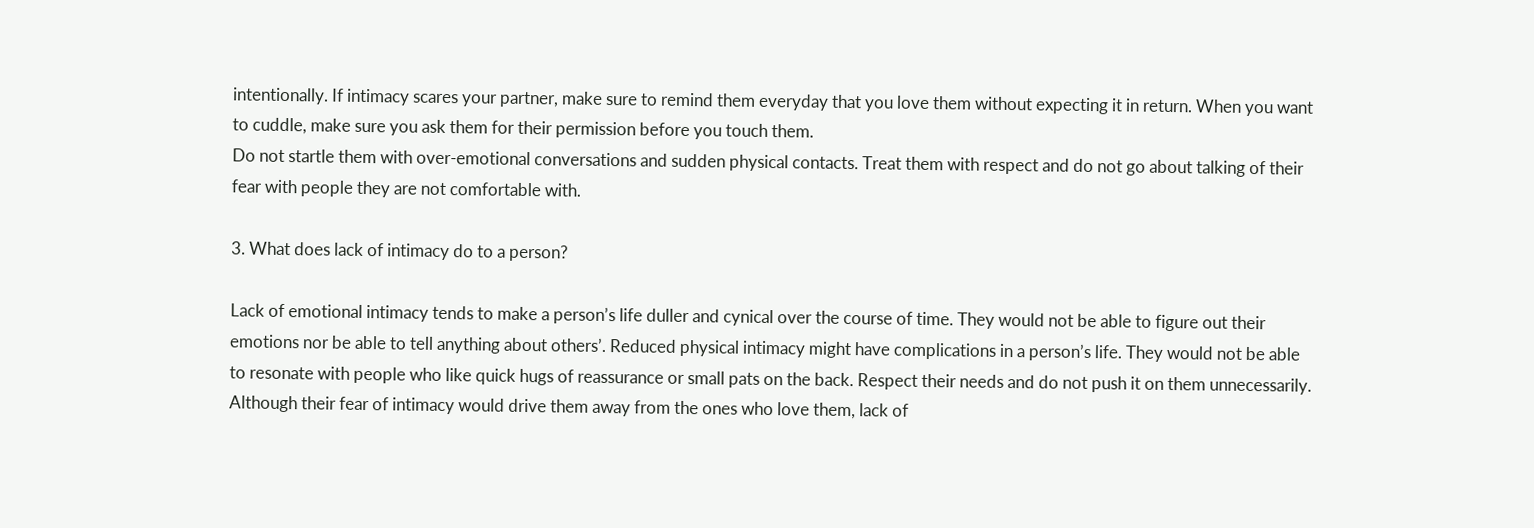intentionally. If intimacy scares your partner, make sure to remind them everyday that you love them without expecting it in return. When you want to cuddle, make sure you ask them for their permission before you touch them.
Do not startle them with over-emotional conversations and sudden physical contacts. Treat them with respect and do not go about talking of their fear with people they are not comfortable with.

3. What does lack of intimacy do to a person?

Lack of emotional intimacy tends to make a person’s life duller and cynical over the course of time. They would not be able to figure out their emotions nor be able to tell anything about others’. Reduced physical intimacy might have complications in a person’s life. They would not be able to resonate with people who like quick hugs of reassurance or small pats on the back. Respect their needs and do not push it on them unnecessarily. Although their fear of intimacy would drive them away from the ones who love them, lack of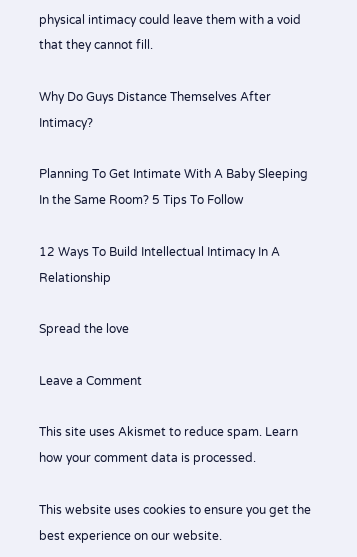physical intimacy could leave them with a void that they cannot fill.

Why Do Guys Distance Themselves After Intimacy?

Planning To Get Intimate With A Baby Sleeping In the Same Room? 5 Tips To Follow

12 Ways To Build Intellectual Intimacy In A Relationship

Spread the love

Leave a Comment

This site uses Akismet to reduce spam. Learn how your comment data is processed.

This website uses cookies to ensure you get the best experience on our website.